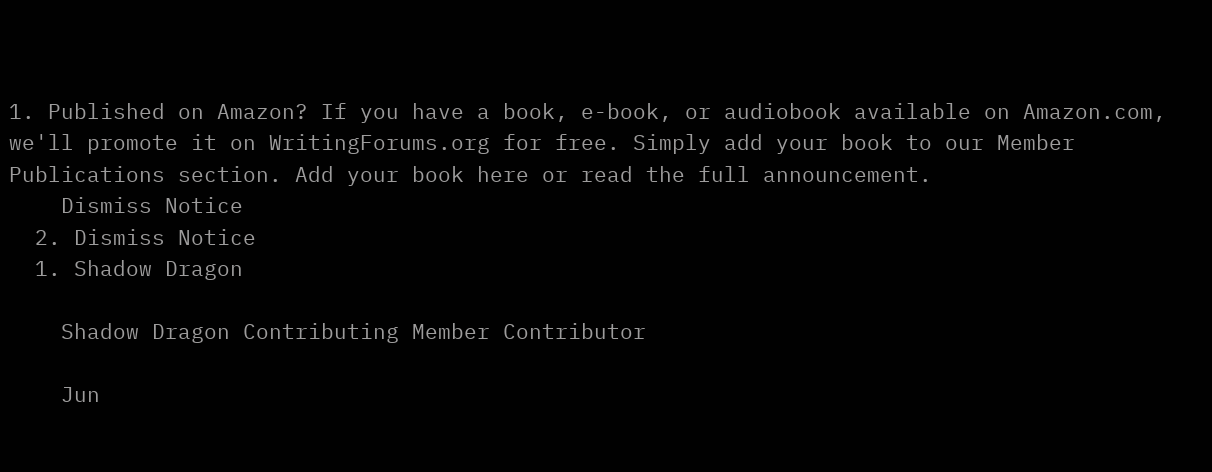1. Published on Amazon? If you have a book, e-book, or audiobook available on Amazon.com, we'll promote it on WritingForums.org for free. Simply add your book to our Member Publications section. Add your book here or read the full announcement.
    Dismiss Notice
  2. Dismiss Notice
  1. Shadow Dragon

    Shadow Dragon Contributing Member Contributor

    Jun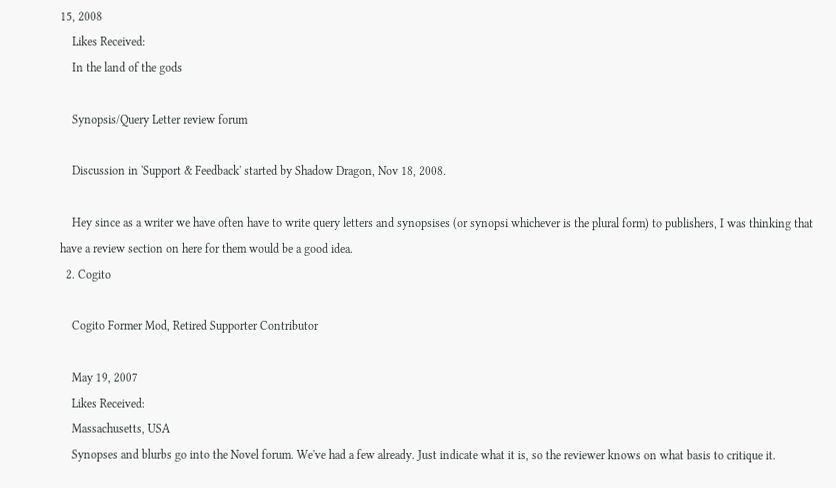15, 2008
    Likes Received:
    In the land of the gods

    Synopsis/Query Letter review forum

    Discussion in 'Support & Feedback' started by Shadow Dragon, Nov 18, 2008.

    Hey since as a writer we have often have to write query letters and synopsises (or synopsi whichever is the plural form) to publishers, I was thinking that have a review section on here for them would be a good idea.
  2. Cogito

    Cogito Former Mod, Retired Supporter Contributor

    May 19, 2007
    Likes Received:
    Massachusetts, USA
    Synopses and blurbs go into the Novel forum. We've had a few already. Just indicate what it is, so the reviewer knows on what basis to critique it.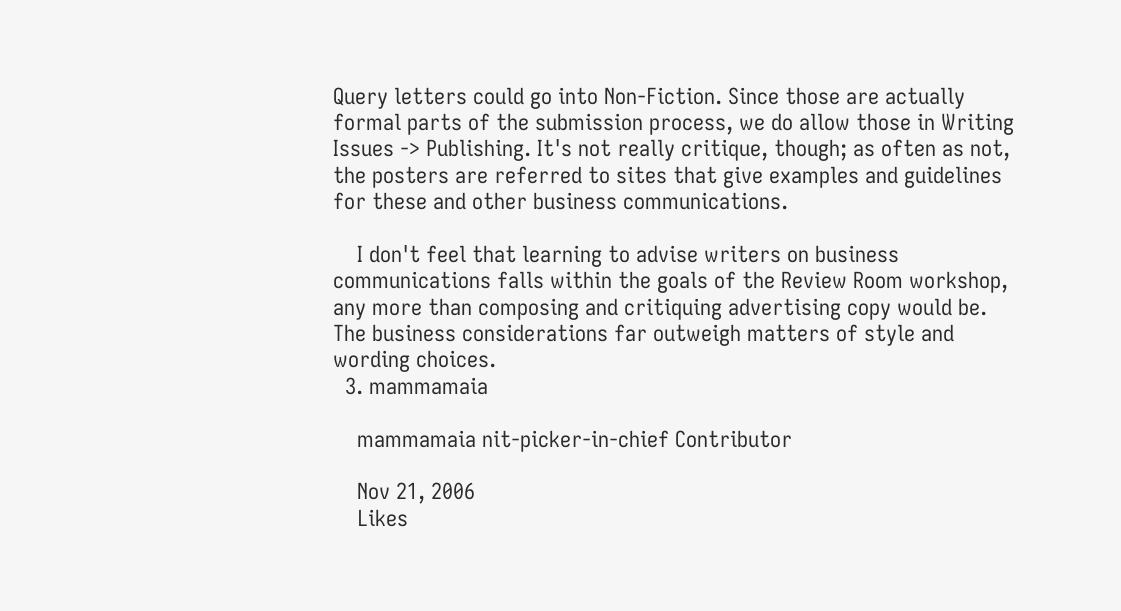Query letters could go into Non-Fiction. Since those are actually formal parts of the submission process, we do allow those in Writing Issues -> Publishing. It's not really critique, though; as often as not, the posters are referred to sites that give examples and guidelines for these and other business communications.

    I don't feel that learning to advise writers on business communications falls within the goals of the Review Room workshop, any more than composing and critiquing advertising copy would be. The business considerations far outweigh matters of style and wording choices.
  3. mammamaia

    mammamaia nit-picker-in-chief Contributor

    Nov 21, 2006
    Likes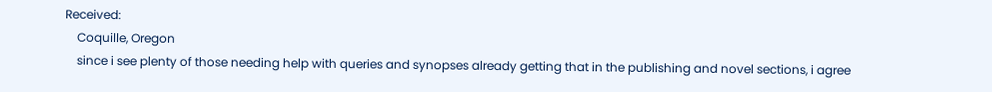Received:
    Coquille, Oregon
    since i see plenty of those needing help with queries and synopses already getting that in the publishing and novel sections, i agree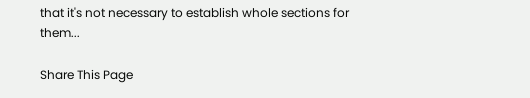that it's not necessary to establish whole sections for them...

Share This Page